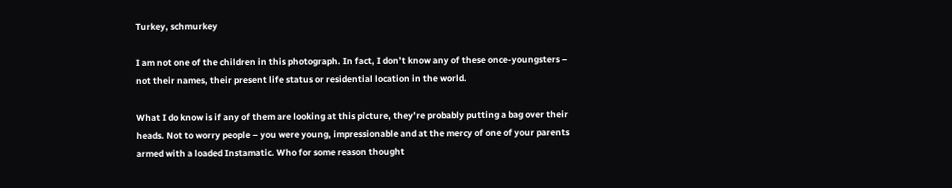Turkey, schmurkey

I am not one of the children in this photograph. In fact, I don’t know any of these once-youngsters – not their names, their present life status or residential location in the world.

What I do know is if any of them are looking at this picture, they’re probably putting a bag over their heads. Not to worry people – you were young, impressionable and at the mercy of one of your parents armed with a loaded Instamatic. Who for some reason thought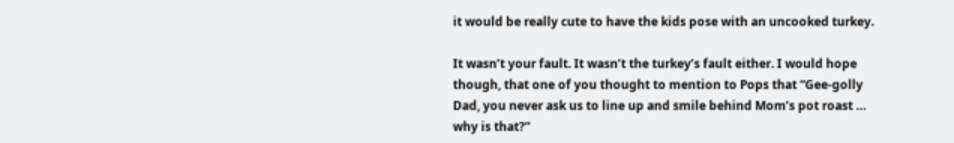it would be really cute to have the kids pose with an uncooked turkey.

It wasn’t your fault. It wasn’t the turkey’s fault either. I would hope though, that one of you thought to mention to Pops that “Gee-golly Dad, you never ask us to line up and smile behind Mom’s pot roast … why is that?”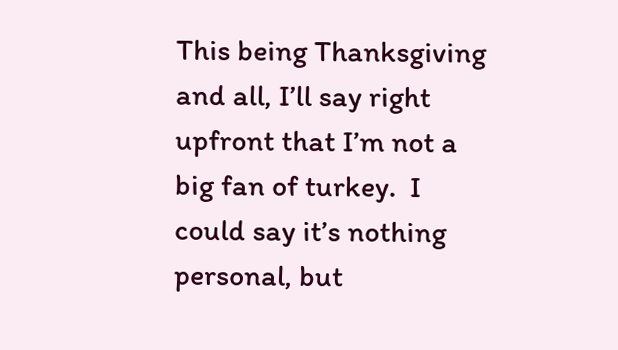This being Thanksgiving and all, I’ll say right upfront that I’m not a big fan of turkey.  I could say it’s nothing personal, but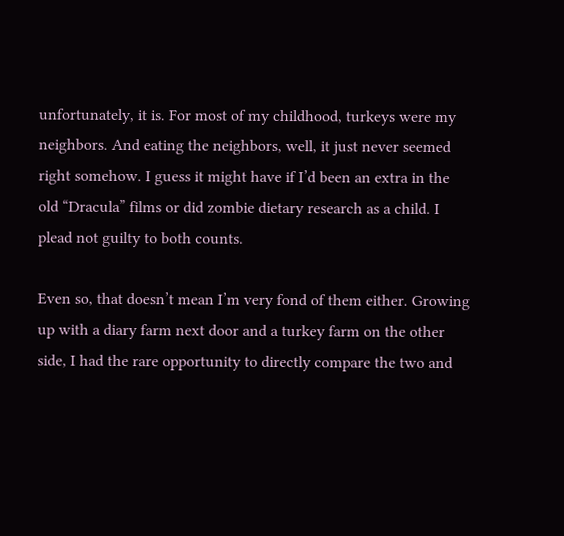unfortunately, it is. For most of my childhood, turkeys were my neighbors. And eating the neighbors, well, it just never seemed right somehow. I guess it might have if I’d been an extra in the old “Dracula” films or did zombie dietary research as a child. I plead not guilty to both counts.

Even so, that doesn’t mean I’m very fond of them either. Growing up with a diary farm next door and a turkey farm on the other side, I had the rare opportunity to directly compare the two and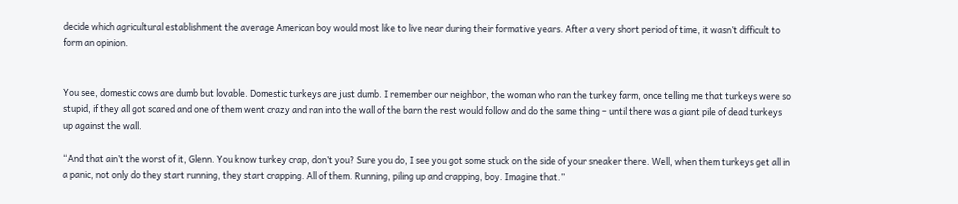decide which agricultural establishment the average American boy would most like to live near during their formative years. After a very short period of time, it wasn’t difficult to form an opinion.


You see, domestic cows are dumb but lovable. Domestic turkeys are just dumb. I remember our neighbor, the woman who ran the turkey farm, once telling me that turkeys were so stupid, if they all got scared and one of them went crazy and ran into the wall of the barn the rest would follow and do the same thing – until there was a giant pile of dead turkeys up against the wall.

“And that ain’t the worst of it, Glenn. You know turkey crap, don’t you? Sure you do, I see you got some stuck on the side of your sneaker there. Well, when them turkeys get all in a panic, not only do they start running, they start crapping. All of them. Running, piling up and crapping, boy. Imagine that.”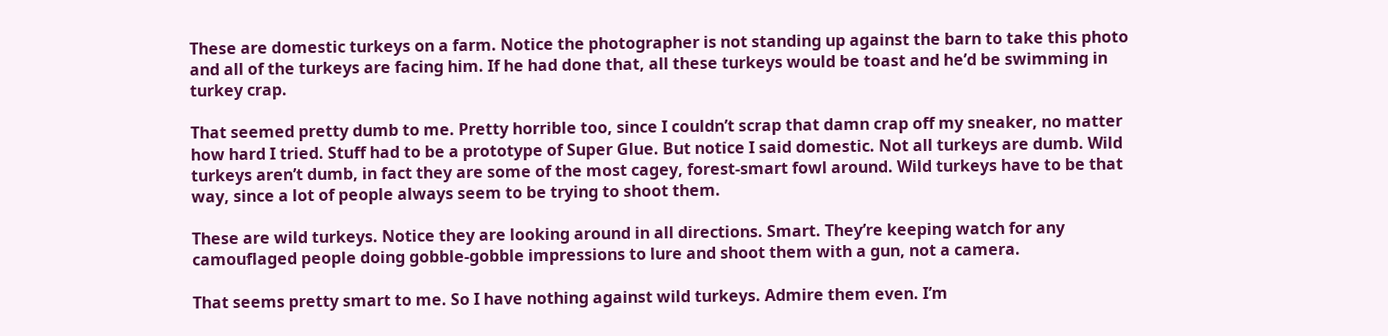These are domestic turkeys on a farm. Notice the photographer is not standing up against the barn to take this photo and all of the turkeys are facing him. If he had done that, all these turkeys would be toast and he’d be swimming in turkey crap.

That seemed pretty dumb to me. Pretty horrible too, since I couldn’t scrap that damn crap off my sneaker, no matter how hard I tried. Stuff had to be a prototype of Super Glue. But notice I said domestic. Not all turkeys are dumb. Wild turkeys aren’t dumb, in fact they are some of the most cagey, forest-smart fowl around. Wild turkeys have to be that way, since a lot of people always seem to be trying to shoot them.

These are wild turkeys. Notice they are looking around in all directions. Smart. They’re keeping watch for any camouflaged people doing gobble-gobble impressions to lure and shoot them with a gun, not a camera.

That seems pretty smart to me. So I have nothing against wild turkeys. Admire them even. I’m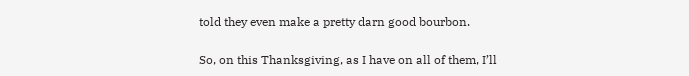told they even make a pretty darn good bourbon.

So, on this Thanksgiving, as I have on all of them, I’ll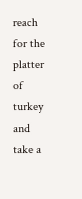reach for the platter of turkey and take a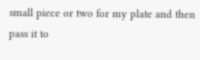small piece or two for my plate and then pass it to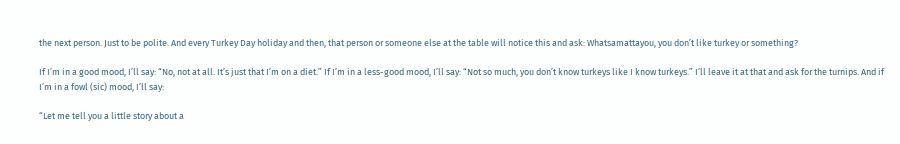the next person. Just to be polite. And every Turkey Day holiday and then, that person or someone else at the table will notice this and ask: Whatsamattayou, you don’t like turkey or something?

If I’m in a good mood, I’ll say: “No, not at all. It’s just that I’m on a diet.” If I’m in a less-good mood, I’ll say: “Not so much, you don’t know turkeys like I know turkeys.” I’ll leave it at that and ask for the turnips. And if I’m in a fowl (sic) mood, I’ll say:

“Let me tell you a little story about a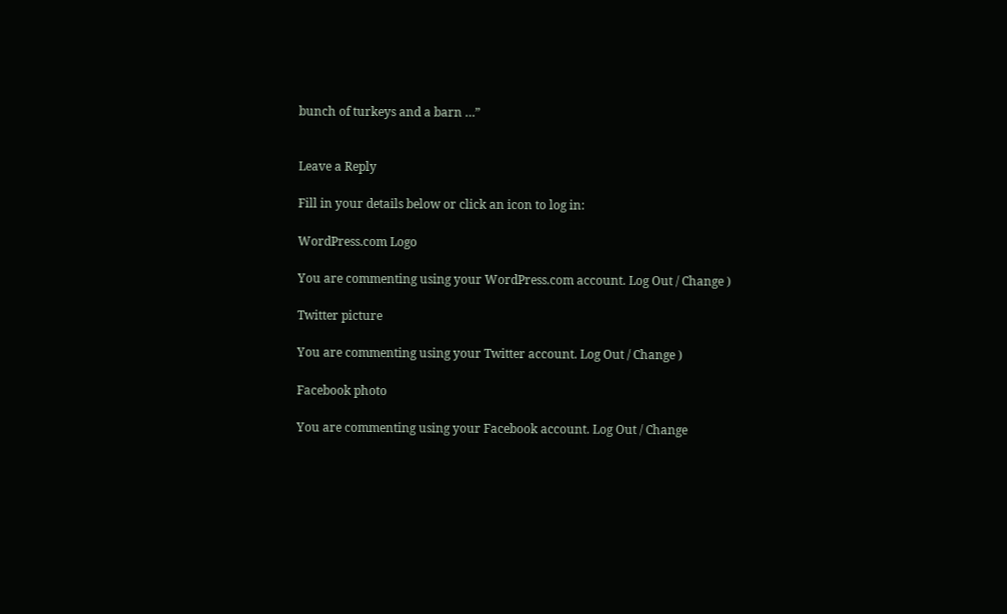bunch of turkeys and a barn …”


Leave a Reply

Fill in your details below or click an icon to log in:

WordPress.com Logo

You are commenting using your WordPress.com account. Log Out / Change )

Twitter picture

You are commenting using your Twitter account. Log Out / Change )

Facebook photo

You are commenting using your Facebook account. Log Out / Change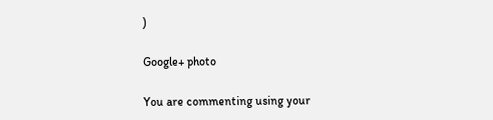)

Google+ photo

You are commenting using your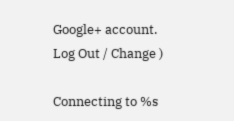Google+ account. Log Out / Change )

Connecting to %s